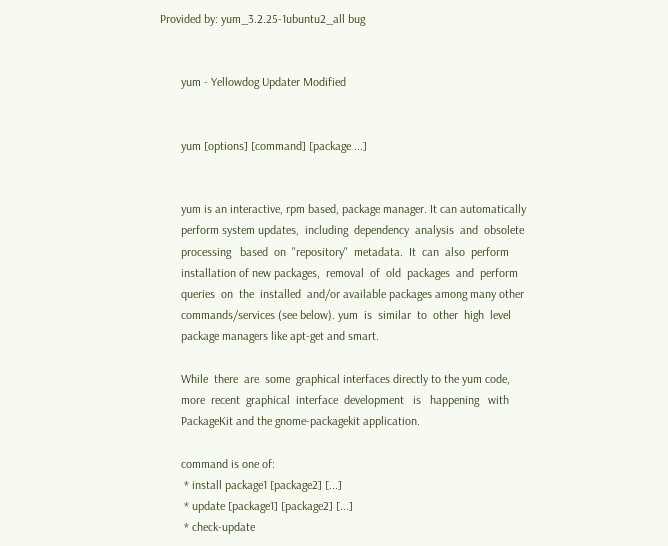Provided by: yum_3.2.25-1ubuntu2_all bug


       yum - Yellowdog Updater Modified


       yum [options] [command] [package ...]


       yum is an interactive, rpm based, package manager. It can automatically
       perform system updates,  including  dependency  analysis  and  obsolete
       processing   based  on  "repository"  metadata.  It  can  also  perform
       installation of new packages,  removal  of  old  packages  and  perform
       queries  on  the  installed  and/or available packages among many other
       commands/services (see below). yum  is  similar  to  other  high  level
       package managers like apt-get and smart.

       While  there  are  some  graphical interfaces directly to the yum code,
       more  recent  graphical  interface  development   is   happening   with
       PackageKit and the gnome-packagekit application.

       command is one of:
        * install package1 [package2] [...]
        * update [package1] [package2] [...]
        * check-update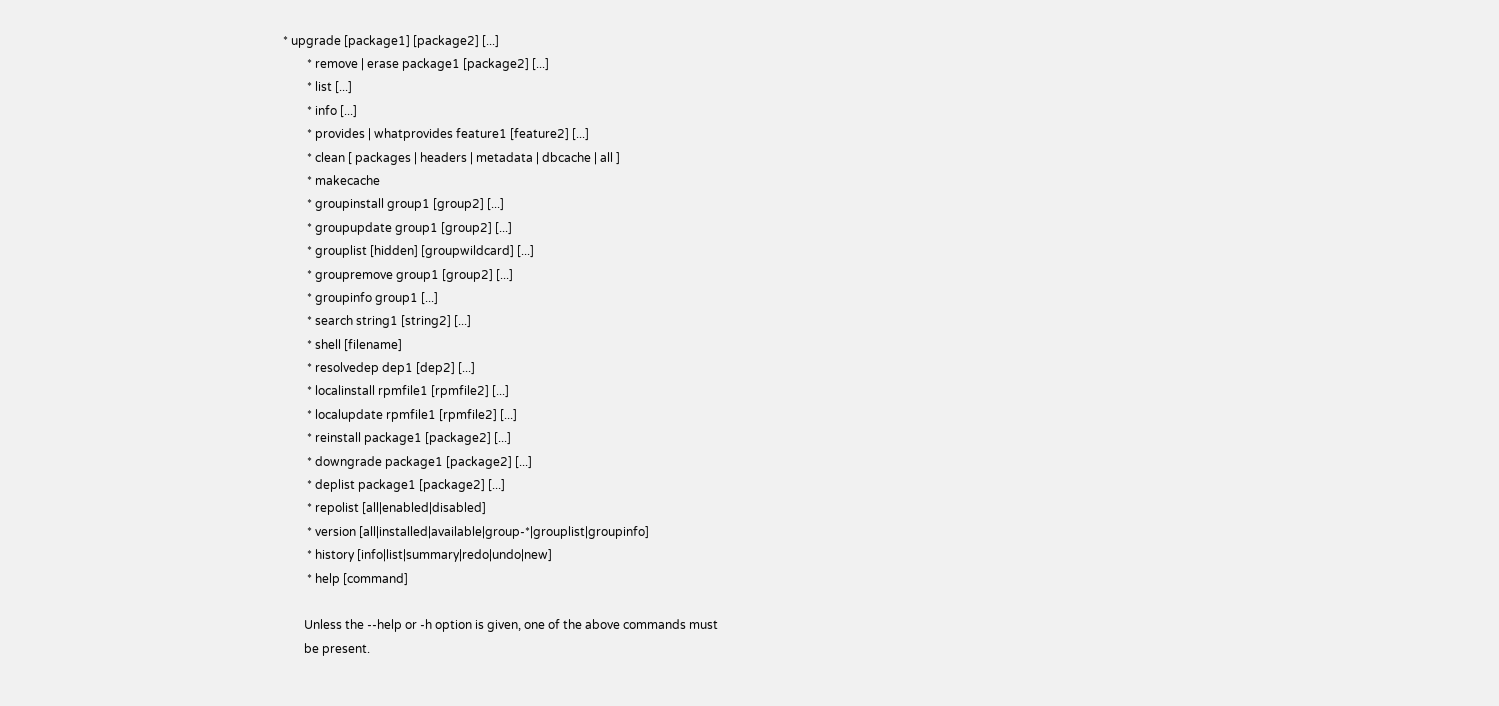* upgrade [package1] [package2] [...]
        * remove | erase package1 [package2] [...]
        * list [...]
        * info [...]
        * provides | whatprovides feature1 [feature2] [...]
        * clean [ packages | headers | metadata | dbcache | all ]
        * makecache
        * groupinstall group1 [group2] [...]
        * groupupdate group1 [group2] [...]
        * grouplist [hidden] [groupwildcard] [...]
        * groupremove group1 [group2] [...]
        * groupinfo group1 [...]
        * search string1 [string2] [...]
        * shell [filename]
        * resolvedep dep1 [dep2] [...]
        * localinstall rpmfile1 [rpmfile2] [...]
        * localupdate rpmfile1 [rpmfile2] [...]
        * reinstall package1 [package2] [...]
        * downgrade package1 [package2] [...]
        * deplist package1 [package2] [...]
        * repolist [all|enabled|disabled]
        * version [all|installed|available|group-*|grouplist|groupinfo]
        * history [info|list|summary|redo|undo|new]
        * help [command]

       Unless the --help or -h option is given, one of the above commands must
       be present.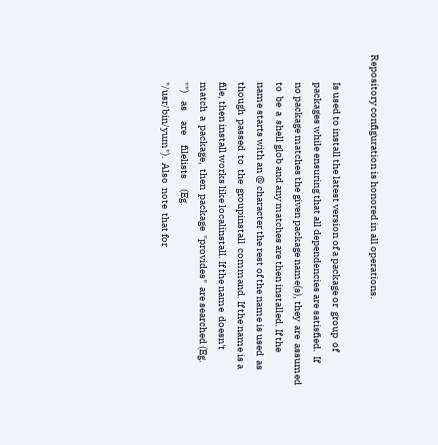Repository configuration is honored in all operations.

              Is used to install the latest version of a package or  group  of
              packages while ensuring that all dependencies are satisfied.  If
              no package matches the given package name(s), they  are  assumed
              to  be  a  shell glob and any matches are then installed. If the
              name starts with an @ character the rest of the name is used  as
              though  passed  to  the  groupinstall  command. If the name is a
              file, then install works like localinstall. If the name  doesn't
              match  a  package,  then  package  "provides"  are searched (Eg.
              "")    as     are     filelists     (Eg.
              "/usr/bin/yum").  Also  note  that for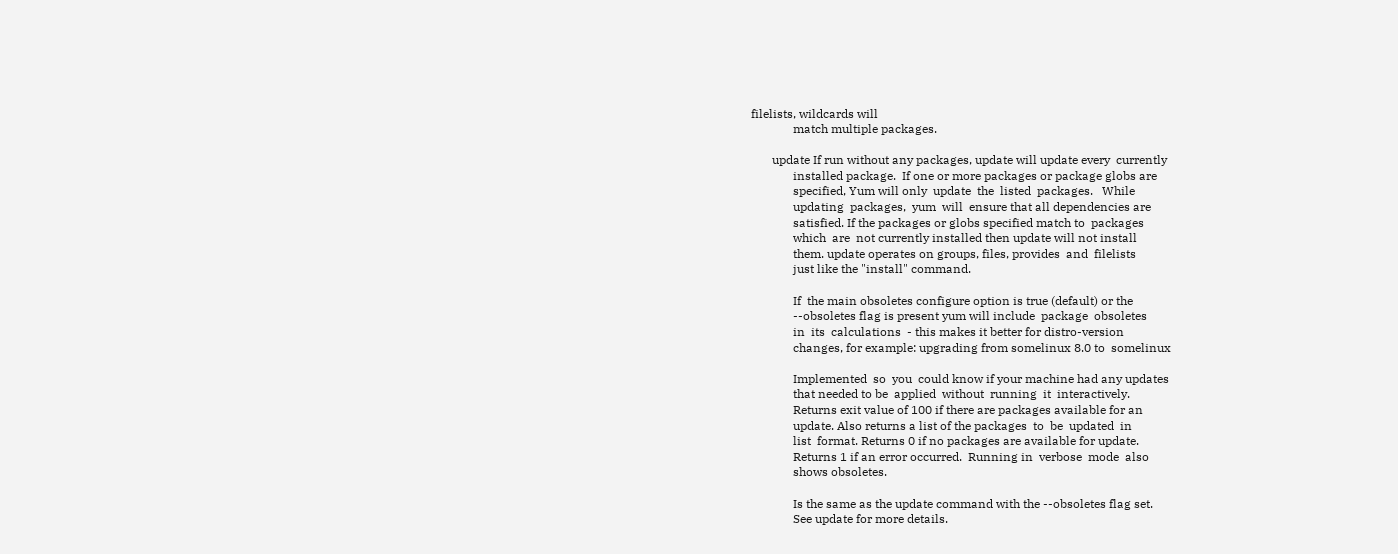filelists, wildcards will
              match multiple packages.

       update If run without any packages, update will update every  currently
              installed package.  If one or more packages or package globs are
              specified, Yum will only  update  the  listed  packages.   While
              updating  packages,  yum  will  ensure that all dependencies are
              satisfied. If the packages or globs specified match to  packages
              which  are  not currently installed then update will not install
              them. update operates on groups, files, provides  and  filelists
              just like the "install" command.

              If  the main obsoletes configure option is true (default) or the
              --obsoletes flag is present yum will include  package  obsoletes
              in  its  calculations  - this makes it better for distro-version
              changes, for example: upgrading from somelinux 8.0 to  somelinux

              Implemented  so  you  could know if your machine had any updates
              that needed to be  applied  without  running  it  interactively.
              Returns exit value of 100 if there are packages available for an
              update. Also returns a list of the packages  to  be  updated  in
              list  format. Returns 0 if no packages are available for update.
              Returns 1 if an error occurred.  Running in  verbose  mode  also
              shows obsoletes.

              Is the same as the update command with the --obsoletes flag set.
              See update for more details.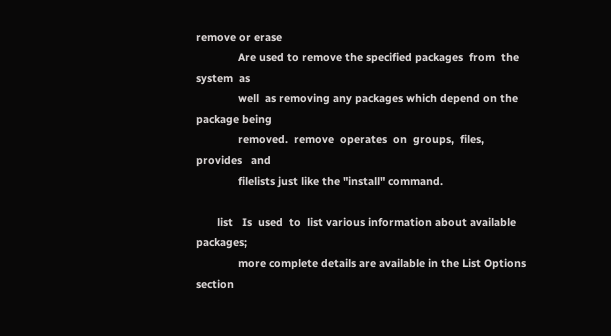remove or erase
              Are used to remove the specified packages  from  the  system  as
              well  as removing any packages which depend on the package being
              removed.  remove  operates  on  groups,  files,   provides   and
              filelists just like the "install" command.

       list   Is  used  to  list various information about available packages;
              more complete details are available in the List Options  section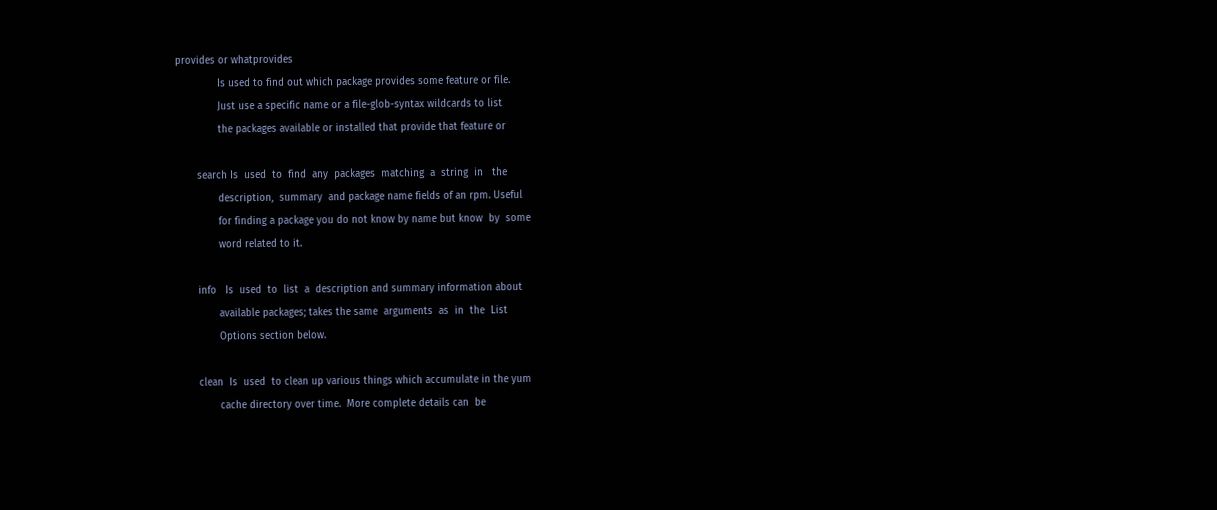provides or whatprovides
              Is used to find out which package provides some feature or file.
              Just use a specific name or a file-glob-syntax wildcards to list
              the packages available or installed that provide that feature or

       search Is  used  to  find  any  packages  matching  a  string  in   the
              description,  summary  and package name fields of an rpm. Useful
              for finding a package you do not know by name but know  by  some
              word related to it.

       info   Is  used  to  list  a  description and summary information about
              available packages; takes the same  arguments  as  in  the  List
              Options section below.

       clean  Is  used  to clean up various things which accumulate in the yum
              cache directory over time.  More complete details can  be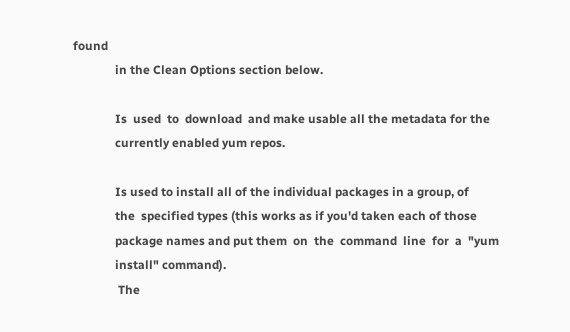found
              in the Clean Options section below.

              Is  used  to  download  and make usable all the metadata for the
              currently enabled yum repos.

              Is used to install all of the individual packages in a group, of
              the  specified types (this works as if you'd taken each of those
              package names and put them  on  the  command  line  for  a  "yum
              install" command).
               The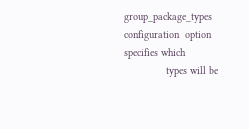group_package_types  configuration  option specifies which
              types will be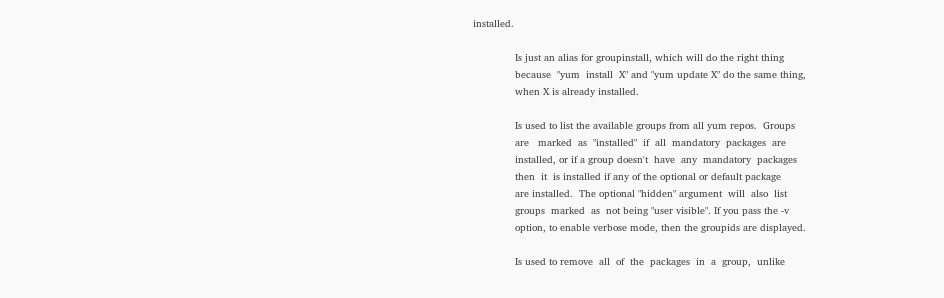installed.

              Is just an alias for groupinstall, which will do the right thing
              because  "yum  install  X" and "yum update X" do the same thing,
              when X is already installed.

              Is used to list the available groups from all yum repos.  Groups
              are   marked  as  "installed"  if  all  mandatory  packages  are
              installed, or if a group doesn't  have  any  mandatory  packages
              then  it  is installed if any of the optional or default package
              are installed.  The optional "hidden" argument  will  also  list
              groups  marked  as  not being "user visible". If you pass the -v
              option, to enable verbose mode, then the groupids are displayed.

              Is used to remove  all  of  the  packages  in  a  group,  unlike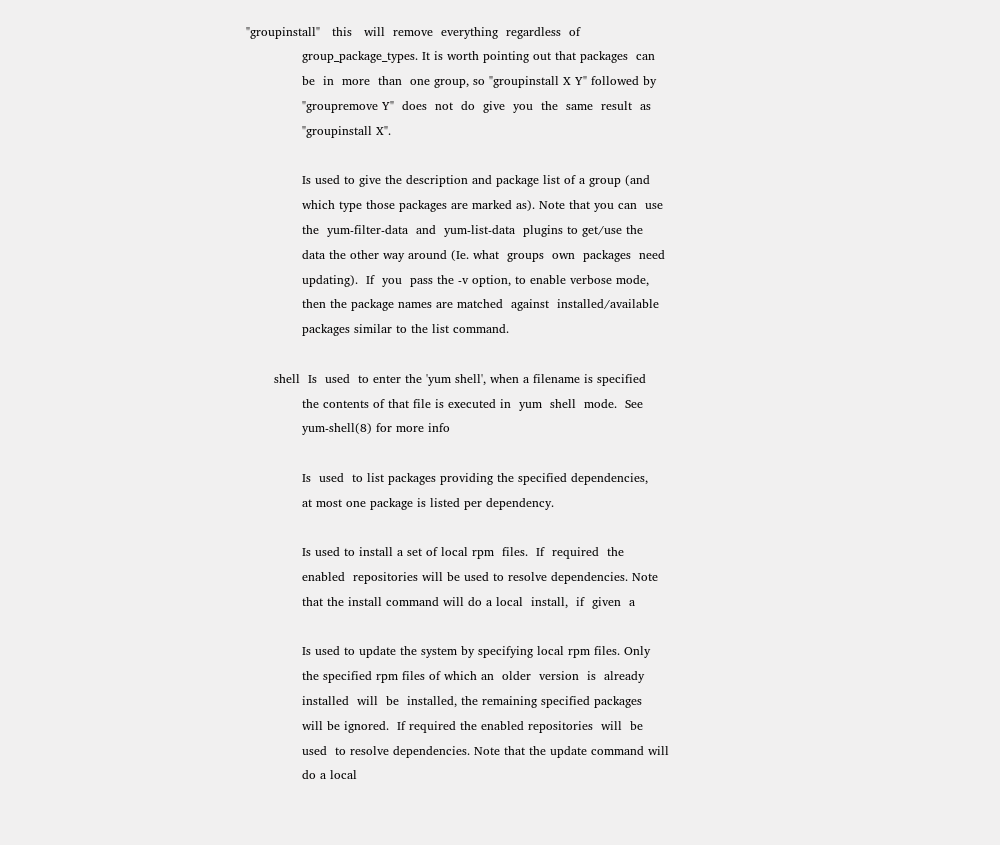"groupinstall"   this   will  remove  everything  regardless  of
              group_package_types. It is worth pointing out that packages  can
              be  in  more  than  one group, so "groupinstall X Y" followed by
              "groupremove Y"  does  not  do  give  you  the  same  result  as
              "groupinstall X".

              Is used to give the description and package list of a group (and
              which type those packages are marked as). Note that you can  use
              the  yum-filter-data  and  yum-list-data  plugins to get/use the
              data the other way around (Ie. what  groups  own  packages  need
              updating).  If  you  pass the -v option, to enable verbose mode,
              then the package names are matched  against  installed/available
              packages similar to the list command.

       shell  Is  used  to enter the 'yum shell', when a filename is specified
              the contents of that file is executed in  yum  shell  mode.  See
              yum-shell(8) for more info

              Is  used  to list packages providing the specified dependencies,
              at most one package is listed per dependency.

              Is used to install a set of local rpm  files.  If  required  the
              enabled  repositories will be used to resolve dependencies. Note
              that the install command will do a local  install,  if  given  a

              Is used to update the system by specifying local rpm files. Only
              the specified rpm files of which an  older  version  is  already
              installed  will  be  installed, the remaining specified packages
              will be ignored.  If required the enabled repositories  will  be
              used  to resolve dependencies. Note that the update command will
              do a local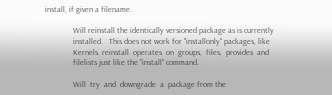install, if given a filename.

              Will reinstall the identically versioned package as is currently
              installed.   This does not work for "installonly" packages, like
              Kernels. reinstall  operates  on  groups,  files,  provides  and
              filelists just like the "install" command.

              Will  try  and  downgrade  a  package from the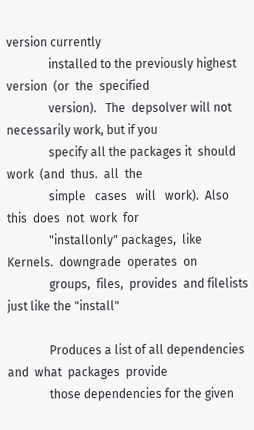version currently
              installed to the previously highest version  (or  the  specified
              version).   The  depsolver will not necessarily work, but if you
              specify all the packages it  should  work  (and  thus.  all  the
              simple   cases   will   work).  Also  this  does  not  work  for
              "installonly" packages,  like  Kernels.  downgrade  operates  on
              groups,  files,  provides  and filelists just like the "install"

              Produces a list of all dependencies and  what  packages  provide
              those dependencies for the given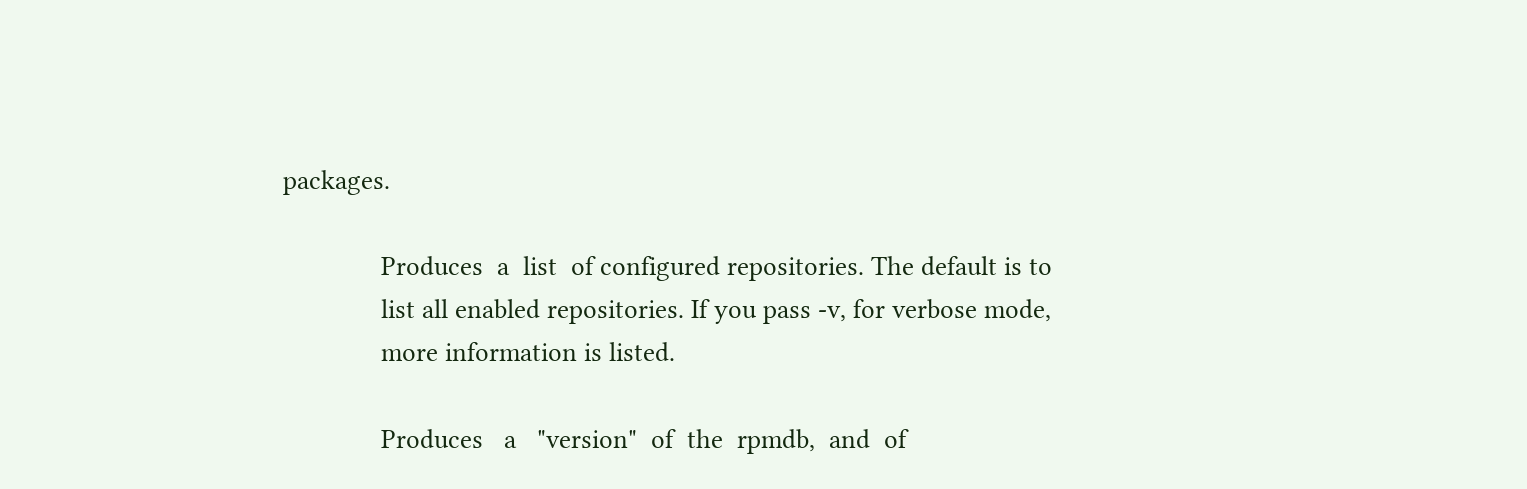packages.

              Produces  a  list  of configured repositories. The default is to
              list all enabled repositories. If you pass -v, for verbose mode,
              more information is listed.

              Produces   a   "version"  of  the  rpmdb,  and  of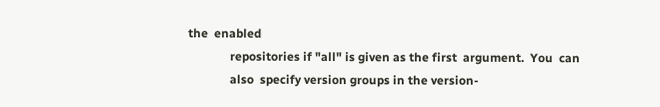the  enabled
              repositories if "all" is given as the first  argument.  You  can
              also  specify version groups in the version-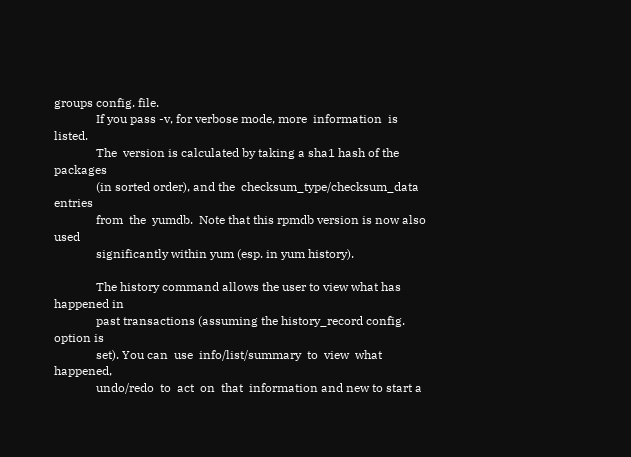groups config. file.
              If you pass -v, for verbose mode, more  information  is  listed.
              The  version is calculated by taking a sha1 hash of the packages
              (in sorted order), and the  checksum_type/checksum_data  entries
              from  the  yumdb.  Note that this rpmdb version is now also used
              significantly within yum (esp. in yum history).

              The history command allows the user to view what has happened in
              past transactions (assuming the history_record config. option is
              set). You can  use  info/list/summary  to  view  what  happened,
              undo/redo  to  act  on  that  information and new to start a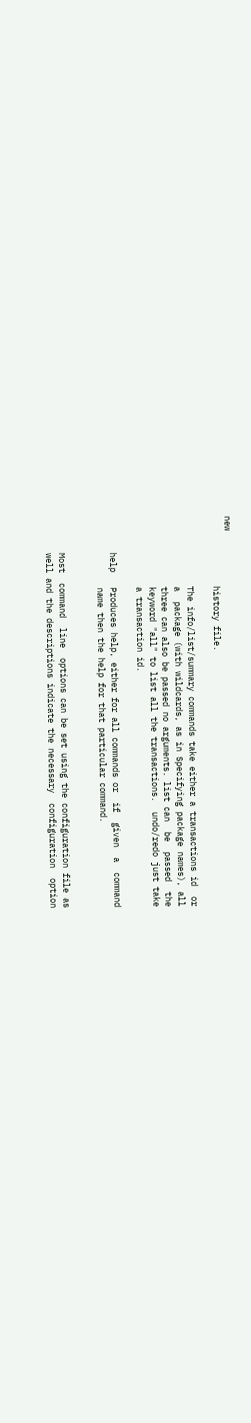new
              history file.

              The info/list/summary commands take either a transactions id  or
              a  package (with wildcards, as in Specifying package names), all
              three can also be passed no arguments. list can  be  passed  the
              keyword "all" to list all the transactions.  undo/redo just take
              a transaction id.

       help   Produces help, either for all commands or  if  given  a  command
              name then the help for that particular command.


       Most  command  line  options can be set using the configuration file as
       well and the descriptions indicate the necessary  configuration  option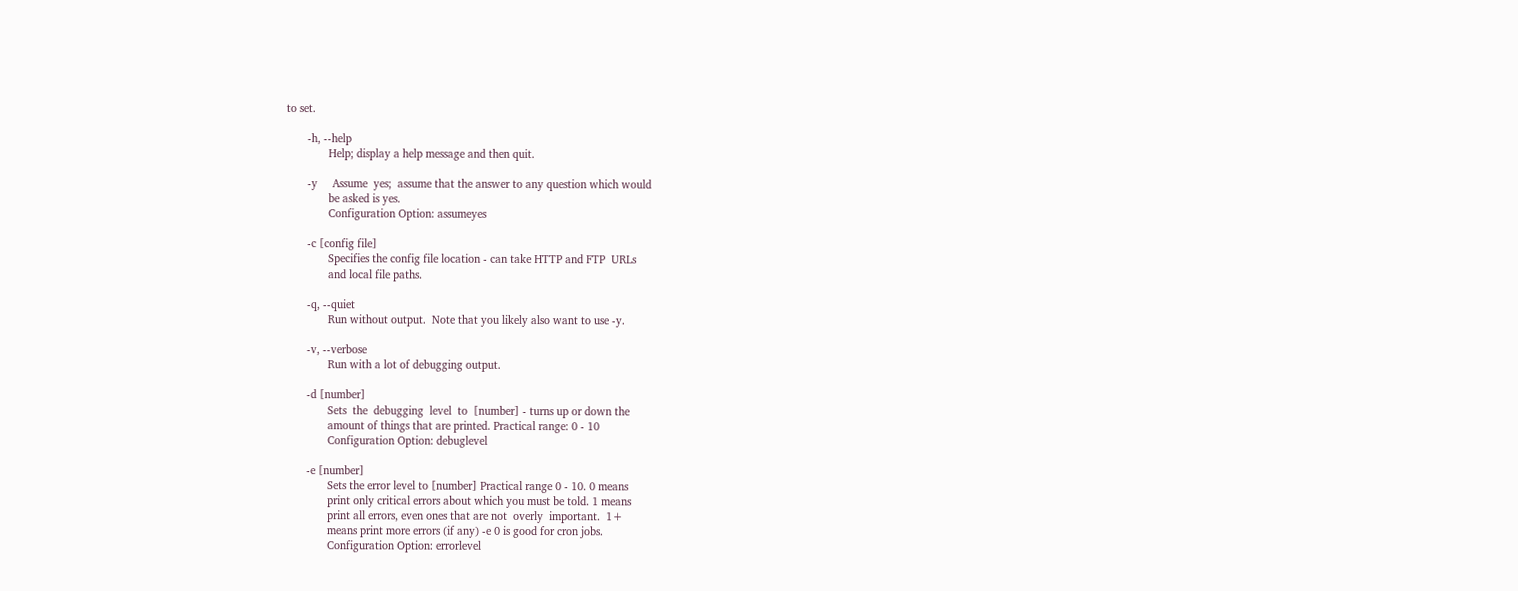to set.

       -h, --help
              Help; display a help message and then quit.

       -y     Assume  yes;  assume that the answer to any question which would
              be asked is yes.
              Configuration Option: assumeyes

       -c [config file]
              Specifies the config file location - can take HTTP and FTP  URLs
              and local file paths.

       -q, --quiet
              Run without output.  Note that you likely also want to use -y.

       -v, --verbose
              Run with a lot of debugging output.

       -d [number]
              Sets  the  debugging  level  to  [number] - turns up or down the
              amount of things that are printed. Practical range: 0 - 10
              Configuration Option: debuglevel

       -e [number]
              Sets the error level to [number] Practical range 0 - 10. 0 means
              print only critical errors about which you must be told. 1 means
              print all errors, even ones that are not  overly  important.  1+
              means print more errors (if any) -e 0 is good for cron jobs.
              Configuration Option: errorlevel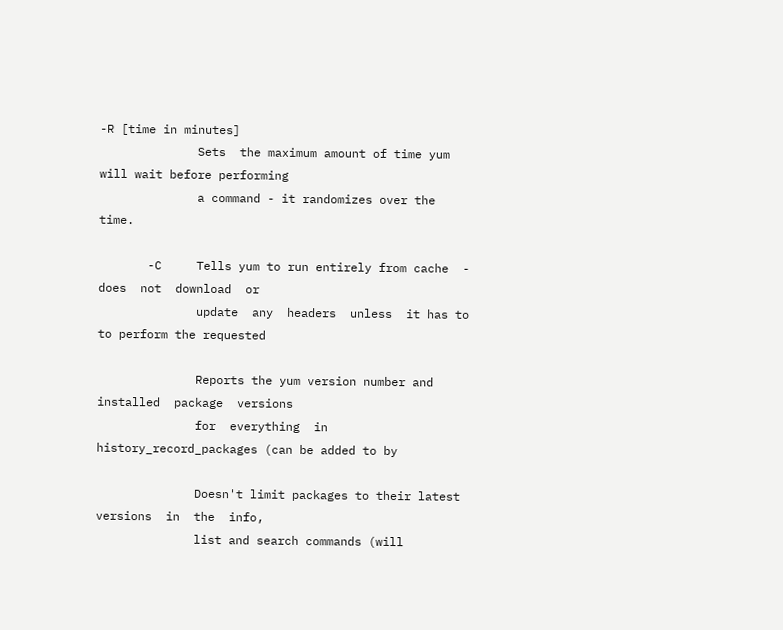-R [time in minutes]
              Sets  the maximum amount of time yum will wait before performing
              a command - it randomizes over the time.

       -C     Tells yum to run entirely from cache  -  does  not  download  or
              update  any  headers  unless  it has to to perform the requested

              Reports the yum version number and  installed  package  versions
              for  everything  in  history_record_packages (can be added to by

              Doesn't limit packages to their latest  versions  in  the  info,
              list and search commands (will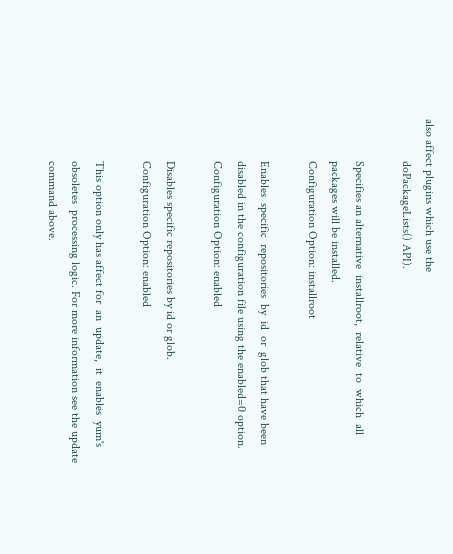also affect plugins which use the
              doPackageLists() API).

              Specifies an alternative  installroot,  relative  to  which  all
              packages will be installed.
              Configuration Option: installroot

              Enables  specific  repositories  by  id  or  glob that have been
              disabled in the configuration file using the enabled=0 option.
              Configuration Option: enabled

              Disables specific repositories by id or glob.
              Configuration Option: enabled

              This option only has affect for  an  update,  it  enables  yum's
              obsoletes  processing logic. For more information see the update
              command above.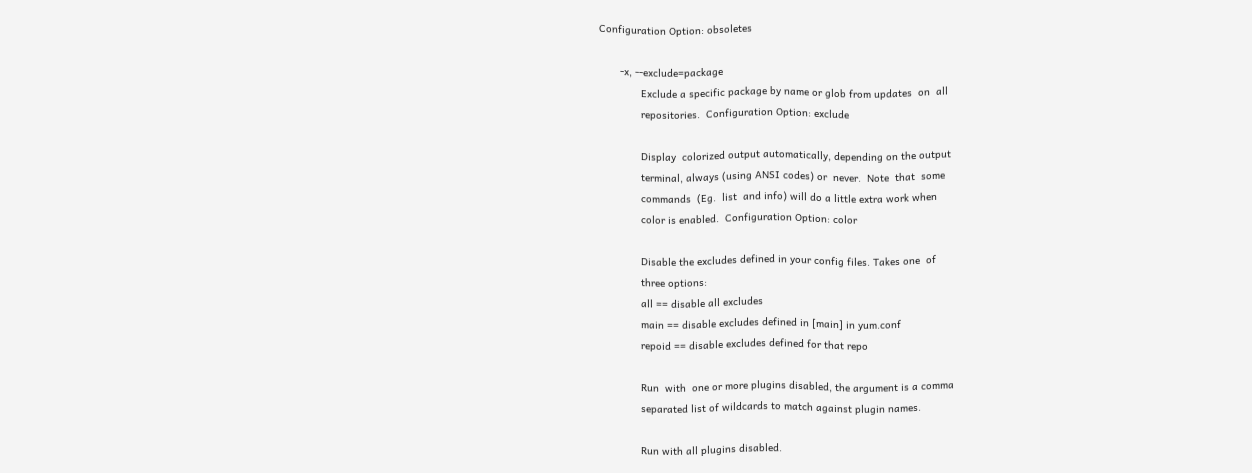Configuration Option: obsoletes

       -x, --exclude=package
              Exclude a specific package by name or glob from updates  on  all
              repositories.  Configuration Option: exclude

              Display  colorized output automatically, depending on the output
              terminal, always (using ANSI codes) or  never.  Note  that  some
              commands  (Eg.  list  and info) will do a little extra work when
              color is enabled.  Configuration Option: color

              Disable the excludes defined in your config files. Takes one  of
              three options:
              all == disable all excludes
              main == disable excludes defined in [main] in yum.conf
              repoid == disable excludes defined for that repo

              Run  with  one or more plugins disabled, the argument is a comma
              separated list of wildcards to match against plugin names.

              Run with all plugins disabled.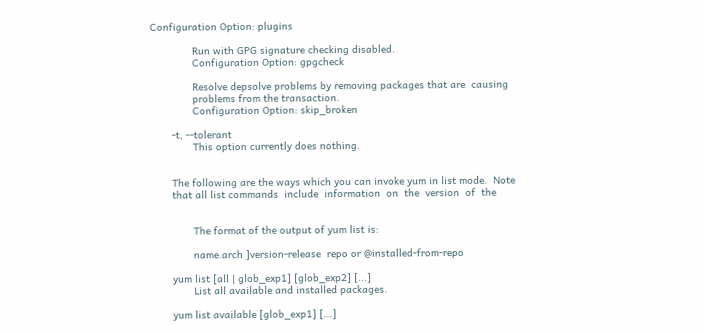Configuration Option: plugins

              Run with GPG signature checking disabled.
              Configuration Option: gpgcheck

              Resolve depsolve problems by removing packages that are  causing
              problems from the transaction.
              Configuration Option: skip_broken

       -t, --tolerant
              This option currently does nothing.


       The following are the ways which you can invoke yum in list mode.  Note
       that all list commands  include  information  on  the  version  of  the


              The format of the output of yum list is:

              name.arch ]version-release  repo or @installed-from-repo

       yum list [all | glob_exp1] [glob_exp2] [...]
              List all available and installed packages.

       yum list available [glob_exp1] [...]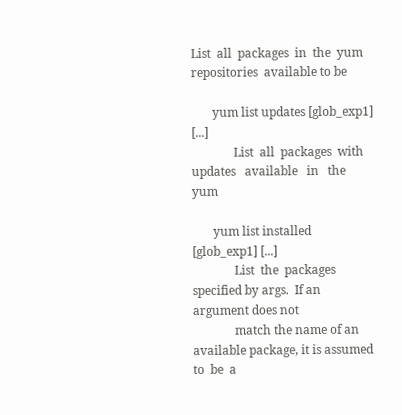List  all  packages  in  the  yum  repositories  available to be

       yum list updates [glob_exp1] [...]
              List  all  packages  with   updates   available   in   the   yum

       yum list installed [glob_exp1] [...]
              List  the  packages  specified by args.  If an argument does not
              match the name of an available package, it is assumed  to  be  a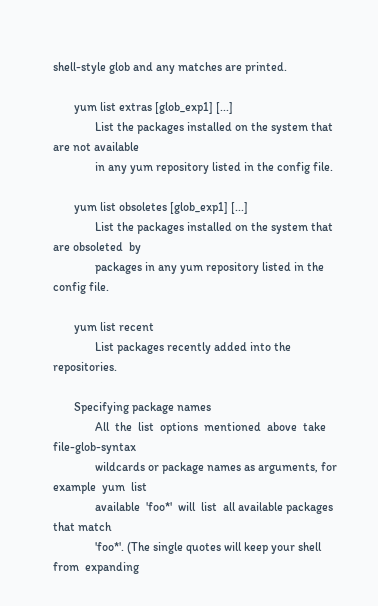shell-style glob and any matches are printed.

       yum list extras [glob_exp1] [...]
              List the packages installed on the system that are not available
              in any yum repository listed in the config file.

       yum list obsoletes [glob_exp1] [...]
              List the packages installed on the system that are obsoleted  by
              packages in any yum repository listed in the config file.

       yum list recent
              List packages recently added into the repositories.

       Specifying package names
              All  the  list  options  mentioned  above  take file-glob-syntax
              wildcards or package names as arguments, for  example  yum  list
              available  'foo*'  will  list  all available packages that match
              'foo*'. (The single quotes will keep your shell  from  expanding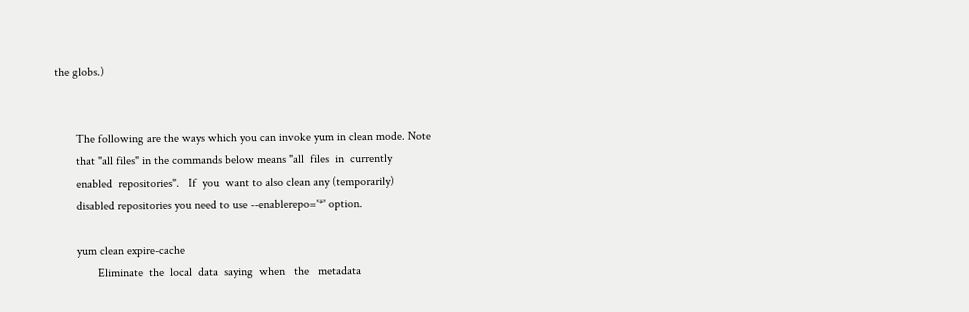the globs.)


       The following are the ways which you can invoke yum in clean mode. Note
       that "all files" in the commands below means "all  files  in  currently
       enabled  repositories".   If  you  want to also clean any (temporarily)
       disabled repositories you need to use --enablerepo='*' option.

       yum clean expire-cache
              Eliminate  the  local  data  saying  when   the   metadata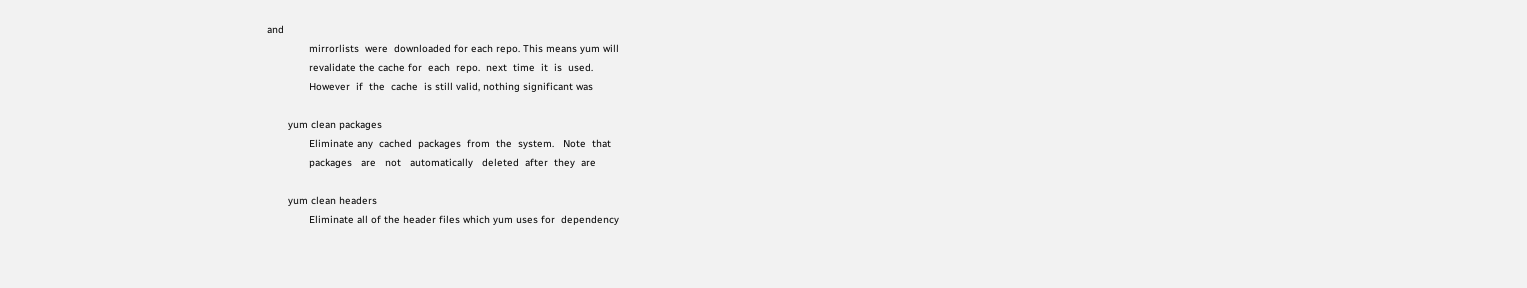and
              mirrorlists  were  downloaded for each repo. This means yum will
              revalidate the cache for  each  repo.  next  time  it  is  used.
              However  if  the  cache  is still valid, nothing significant was

       yum clean packages
              Eliminate any  cached  packages  from  the  system.   Note  that
              packages   are   not   automatically   deleted  after  they  are

       yum clean headers
              Eliminate all of the header files which yum uses for  dependency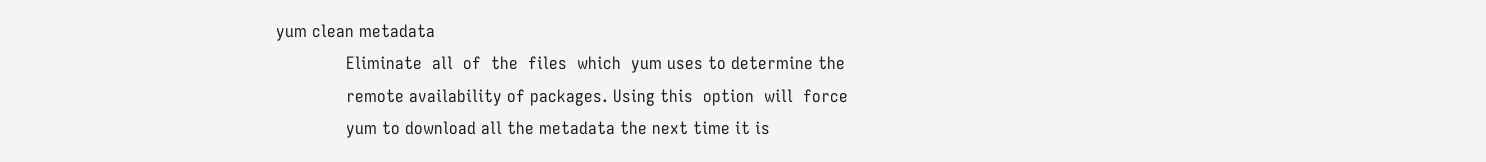yum clean metadata
              Eliminate  all  of  the  files  which  yum uses to determine the
              remote availability of packages. Using this  option  will  force
              yum to download all the metadata the next time it is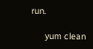run.

       yum clean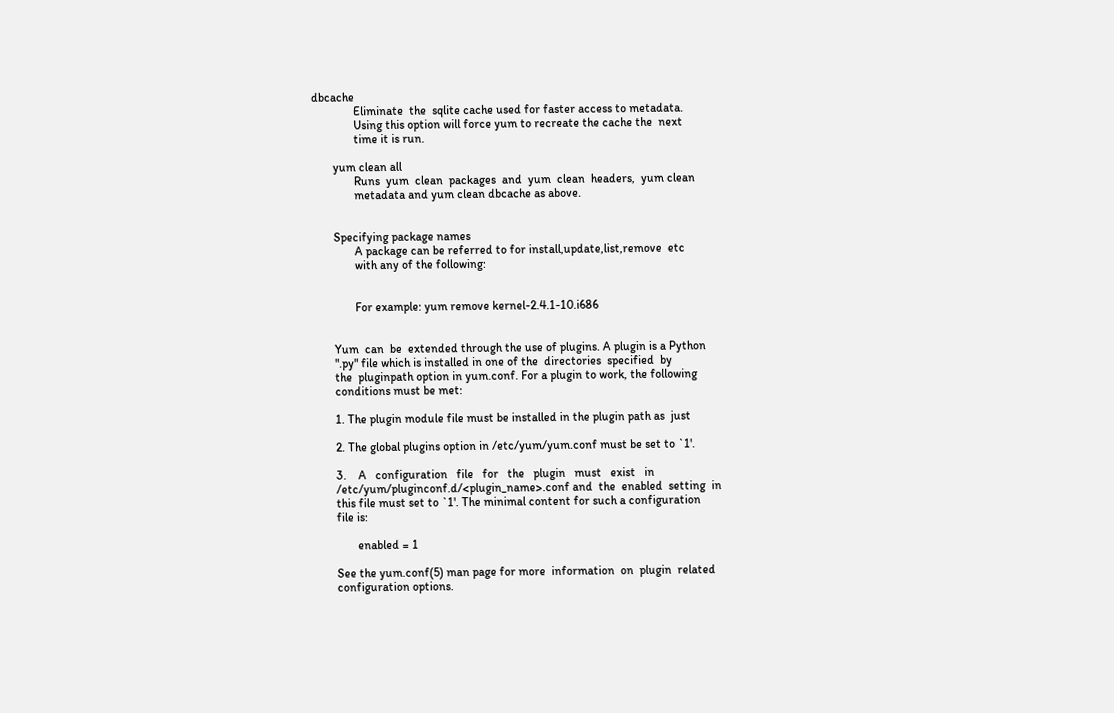dbcache
              Eliminate  the  sqlite cache used for faster access to metadata.
              Using this option will force yum to recreate the cache the  next
              time it is run.

       yum clean all
              Runs  yum  clean  packages  and  yum  clean  headers,  yum clean
              metadata and yum clean dbcache as above.


       Specifying package names
              A package can be referred to for install,update,list,remove  etc
              with any of the following:


              For example: yum remove kernel-2.4.1-10.i686


       Yum  can  be  extended through the use of plugins. A plugin is a Python
       ".py" file which is installed in one of the  directories  specified  by
       the  pluginpath option in yum.conf. For a plugin to work, the following
       conditions must be met:

       1. The plugin module file must be installed in the plugin path as  just

       2. The global plugins option in /etc/yum/yum.conf must be set to `1'.

       3.    A   configuration   file   for   the   plugin   must   exist   in
       /etc/yum/pluginconf.d/<plugin_name>.conf and  the  enabled  setting  in
       this file must set to `1'. The minimal content for such a configuration
       file is:

              enabled = 1

       See the yum.conf(5) man page for more  information  on  plugin  related
       configuration options.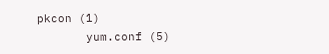pkcon (1)
       yum.conf (5)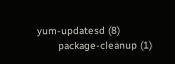yum-updatesd (8)
       package-cleanup (1)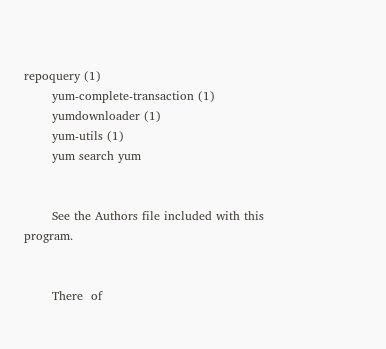repoquery (1)
       yum-complete-transaction (1)
       yumdownloader (1)
       yum-utils (1)
       yum search yum


       See the Authors file included with this program.


       There  of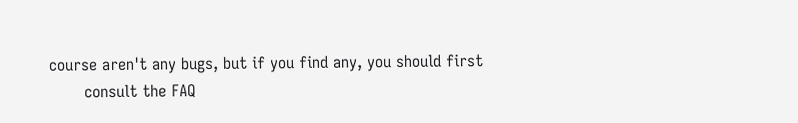course aren't any bugs, but if you find any, you should first
       consult the FAQ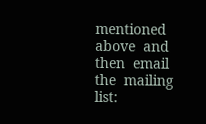mentioned  above  and  then  email  the  mailing  list: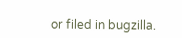or filed in bugzilla.